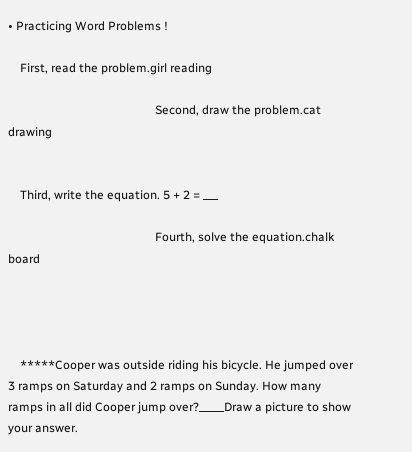• Practicing Word Problems !

    First, read the problem.girl reading

                                                 Second, draw the problem.cat drawing


    Third, write the equation. 5 + 2 = ___

                                                 Fourth, solve the equation.chalk board




    *****Cooper was outside riding his bicycle. He jumped over 3 ramps on Saturday and 2 ramps on Sunday. How many ramps in all did Cooper jump over?_____Draw a picture to show your answer.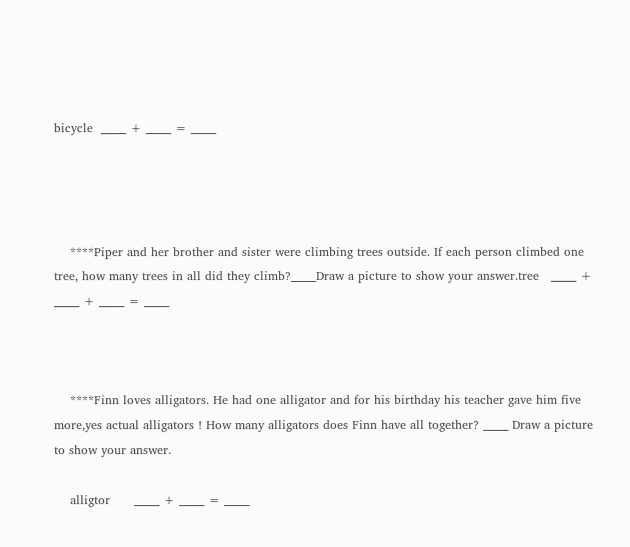bicycle  _____ + _____ = _____




    ****Piper and her brother and sister were climbing trees outside. If each person climbed one tree, how many trees in all did they climb?_____Draw a picture to show your answer.tree   _____ + _____ + _____ = _____



    ****Finn loves alligators. He had one alligator and for his birthday his teacher gave him five more,yes actual alligators ! How many alligators does Finn have all together? _____ Draw a picture to show your answer.

    alligtor      _____ + _____ = _____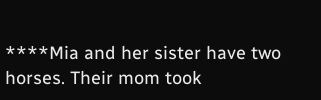****Mia and her sister have two horses. Their mom took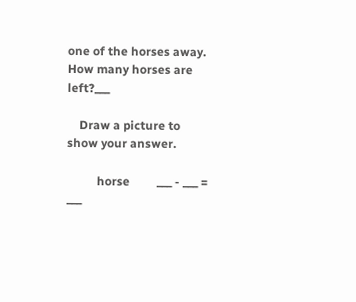one of the horses away. How many horses are left?___

    Draw a picture to show your answer.

          horse         ___ - ___ = ___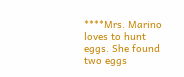****Mrs. Marino loves to hunt eggs. She found two eggs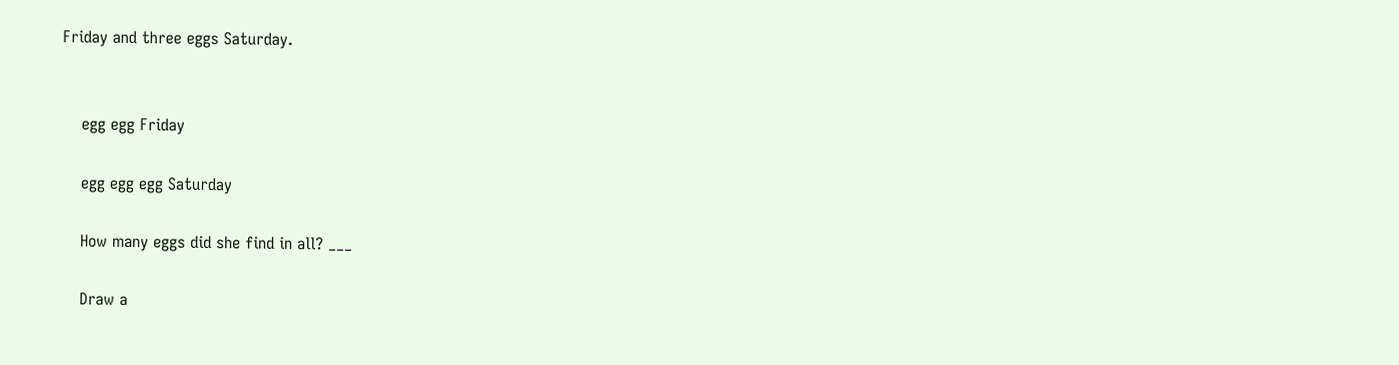Friday and three eggs Saturday.


    egg egg Friday

    egg egg egg Saturday

    How many eggs did she find in all? ___

    Draw a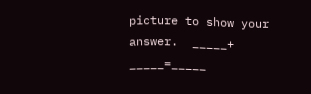picture to show your answer.  _____+ _____=_____